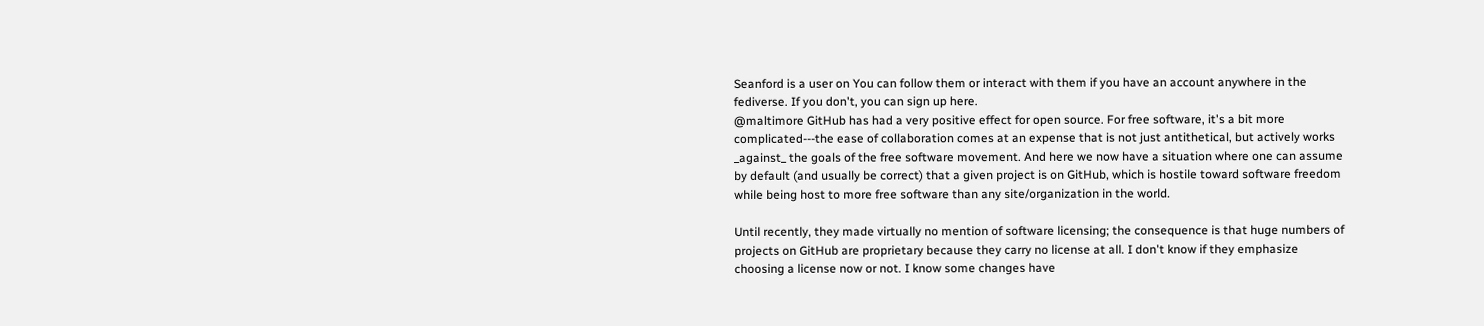Seanford is a user on You can follow them or interact with them if you have an account anywhere in the fediverse. If you don't, you can sign up here.
@maltimore GitHub has had a very positive effect for open source. For free software, it's a bit more complicated---the ease of collaboration comes at an expense that is not just antithetical, but actively works _against_ the goals of the free software movement. And here we now have a situation where one can assume by default (and usually be correct) that a given project is on GitHub, which is hostile toward software freedom while being host to more free software than any site/organization in the world.

Until recently, they made virtually no mention of software licensing; the consequence is that huge numbers of projects on GitHub are proprietary because they carry no license at all. I don't know if they emphasize choosing a license now or not. I know some changes have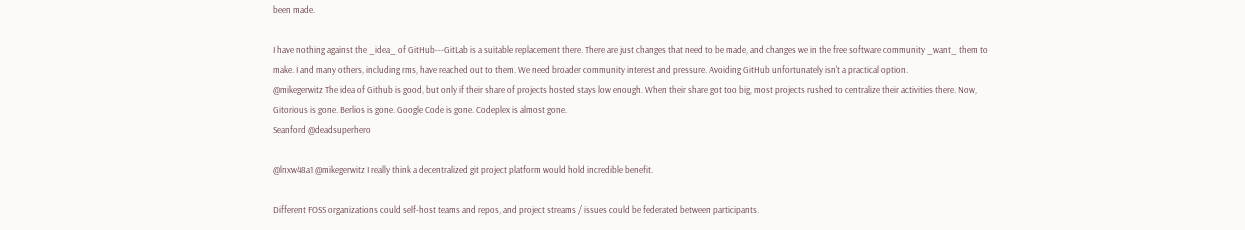been made.

I have nothing against the _idea_ of GitHub---GitLab is a suitable replacement there. There are just changes that need to be made, and changes we in the free software community _want_ them to make. I and many others, including rms, have reached out to them. We need broader community interest and pressure. Avoiding GitHub unfortunately isn't a practical option.
@mikegerwitz The idea of Github is good, but only if their share of projects hosted stays low enough. When their share got too big, most projects rushed to centralize their activities there. Now, Gitorious is gone. Berlios is gone. Google Code is gone. Codeplex is almost gone.
Seanford @deadsuperhero

@lnxw48a1 @mikegerwitz I really think a decentralized git project platform would hold incredible benefit.

Different FOSS organizations could self-host teams and repos, and project streams / issues could be federated between participants.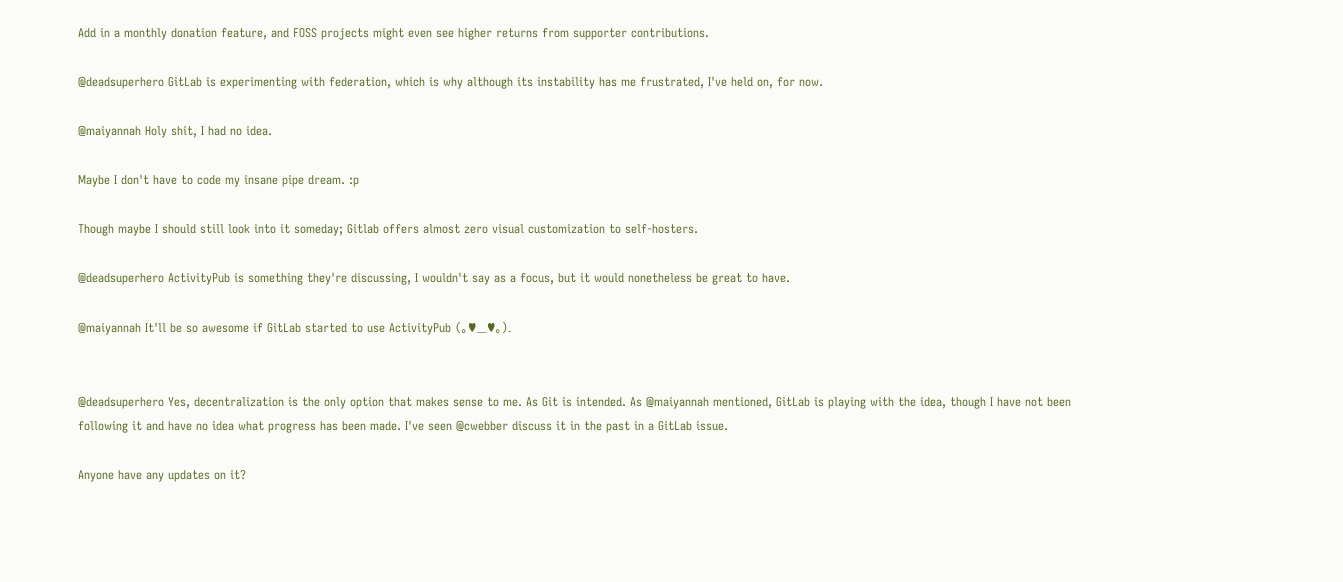Add in a monthly donation feature, and FOSS projects might even see higher returns from supporter contributions.

@deadsuperhero GitLab is experimenting with federation, which is why although its instability has me frustrated, I've held on, for now.

@maiyannah Holy shit, I had no idea.

Maybe I don't have to code my insane pipe dream. :p

Though maybe I should still look into it someday; Gitlab offers almost zero visual customization to self-hosters.

@deadsuperhero ActivityPub is something they're discussing, I wouldn't say as a focus, but it would nonetheless be great to have.

@maiyannah It'll be so awesome if GitLab started to use ActivityPub (。♥‿♥。).


@deadsuperhero Yes, decentralization is the only option that makes sense to me. As Git is intended. As @maiyannah mentioned, GitLab is playing with the idea, though I have not been following it and have no idea what progress has been made. I've seen @cwebber discuss it in the past in a GitLab issue.

Anyone have any updates on it?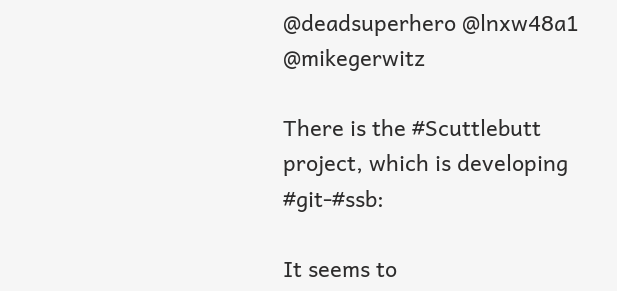@deadsuperhero @lnxw48a1 @mikegerwitz

There is the #Scuttlebutt project, which is developing #git-#ssb:

It seems to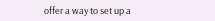offer a way to set up a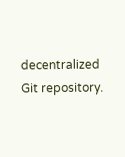decentralized Git repository.